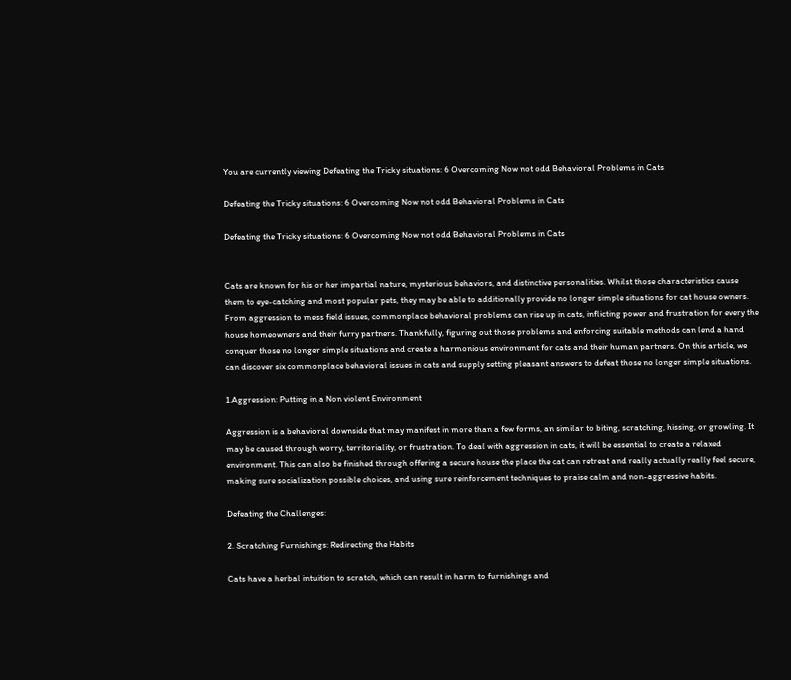You are currently viewing Defeating the Tricky situations: 6 Overcoming Now not odd Behavioral Problems in Cats

Defeating the Tricky situations: 6 Overcoming Now not odd Behavioral Problems in Cats

Defeating the Tricky situations: 6 Overcoming Now not odd Behavioral Problems in Cats


Cats are known for his or her impartial nature, mysterious behaviors, and distinctive personalities. Whilst those characteristics cause them to eye-catching and most popular pets, they may be able to additionally provide no longer simple situations for cat house owners. From aggression to mess field issues, commonplace behavioral problems can rise up in cats, inflicting power and frustration for every the house homeowners and their furry partners. Thankfully, figuring out those problems and enforcing suitable methods can lend a hand conquer those no longer simple situations and create a harmonious environment for cats and their human partners. On this article, we can discover six commonplace behavioral issues in cats and supply setting pleasant answers to defeat those no longer simple situations.

1.Aggression: Putting in a Non violent Environment

Aggression is a behavioral downside that may manifest in more than a few forms, an similar to biting, scratching, hissing, or growling. It may be caused through worry, territoriality, or frustration. To deal with aggression in cats, it will be essential to create a relaxed environment. This can also be finished through offering a secure house the place the cat can retreat and really actually really feel secure, making sure socialization possible choices, and using sure reinforcement techniques to praise calm and non-aggressive habits.

Defeating the Challenges:

2. Scratching Furnishings: Redirecting the Habits

Cats have a herbal intuition to scratch, which can result in harm to furnishings and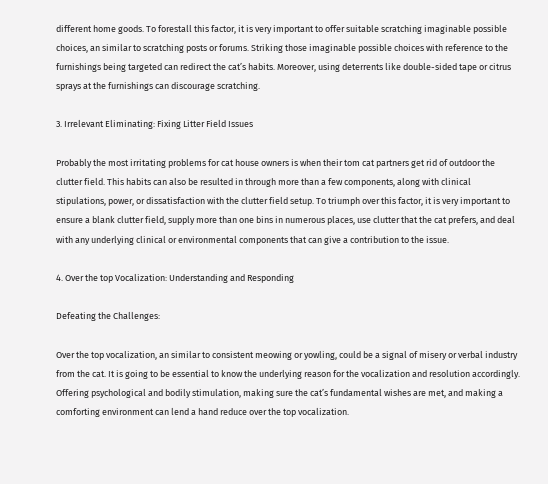different home goods. To forestall this factor, it is very important to offer suitable scratching imaginable possible choices, an similar to scratching posts or forums. Striking those imaginable possible choices with reference to the furnishings being targeted can redirect the cat’s habits. Moreover, using deterrents like double-sided tape or citrus sprays at the furnishings can discourage scratching.

3. Irrelevant Eliminating: Fixing Litter Field Issues

Probably the most irritating problems for cat house owners is when their tom cat partners get rid of outdoor the clutter field. This habits can also be resulted in through more than a few components, along with clinical stipulations, power, or dissatisfaction with the clutter field setup. To triumph over this factor, it is very important to ensure a blank clutter field, supply more than one bins in numerous places, use clutter that the cat prefers, and deal with any underlying clinical or environmental components that can give a contribution to the issue.

4. Over the top Vocalization: Understanding and Responding

Defeating the Challenges:

Over the top vocalization, an similar to consistent meowing or yowling, could be a signal of misery or verbal industry from the cat. It is going to be essential to know the underlying reason for the vocalization and resolution accordingly. Offering psychological and bodily stimulation, making sure the cat’s fundamental wishes are met, and making a comforting environment can lend a hand reduce over the top vocalization.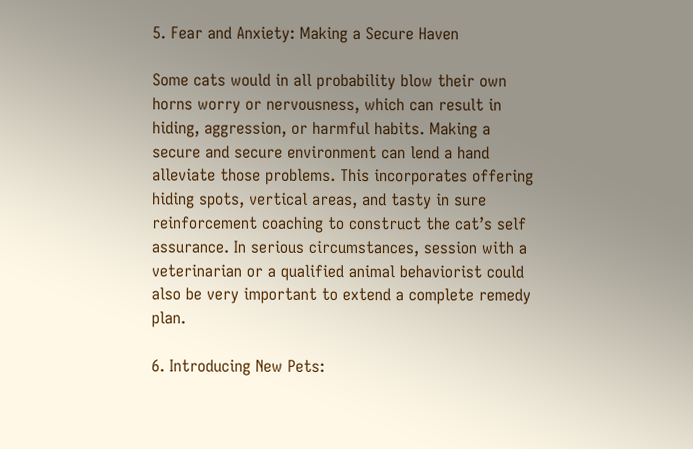5. Fear and Anxiety: Making a Secure Haven

Some cats would in all probability blow their own horns worry or nervousness, which can result in hiding, aggression, or harmful habits. Making a secure and secure environment can lend a hand alleviate those problems. This incorporates offering hiding spots, vertical areas, and tasty in sure reinforcement coaching to construct the cat’s self assurance. In serious circumstances, session with a veterinarian or a qualified animal behaviorist could also be very important to extend a complete remedy plan.

6. Introducing New Pets: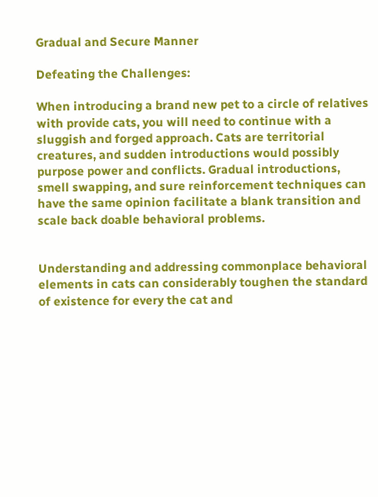Gradual and Secure Manner

Defeating the Challenges:

When introducing a brand new pet to a circle of relatives with provide cats, you will need to continue with a sluggish and forged approach. Cats are territorial creatures, and sudden introductions would possibly purpose power and conflicts. Gradual introductions, smell swapping, and sure reinforcement techniques can have the same opinion facilitate a blank transition and scale back doable behavioral problems.


Understanding and addressing commonplace behavioral elements in cats can considerably toughen the standard of existence for every the cat and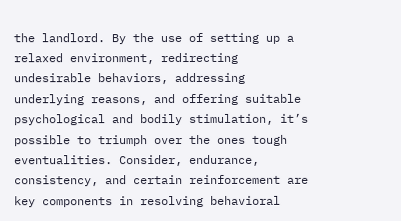the landlord. By the use of setting up a relaxed environment, redirecting undesirable behaviors, addressing underlying reasons, and offering suitable psychological and bodily stimulation, it’s possible to triumph over the ones tough eventualities. Consider, endurance, consistency, and certain reinforcement are key components in resolving behavioral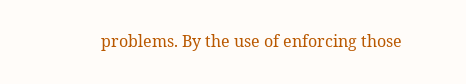problems. By the use of enforcing those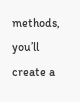methods, you’ll create a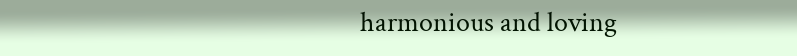harmonious and loving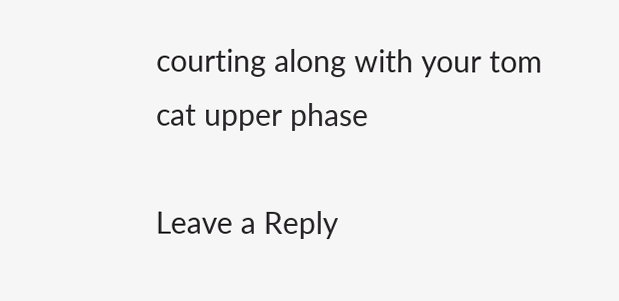courting along with your tom cat upper phase

Leave a Reply